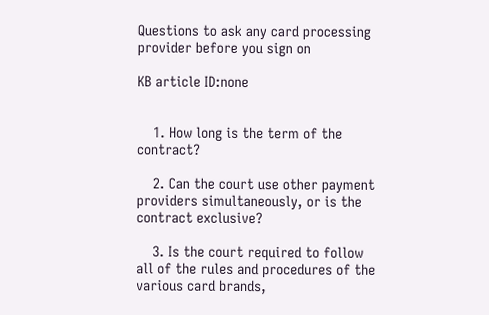Questions to ask any card processing provider before you sign on

KB article ID:none


    1. How long is the term of the contract?

    2. Can the court use other payment providers simultaneously, or is the contract exclusive?

    3. Is the court required to follow all of the rules and procedures of the various card brands,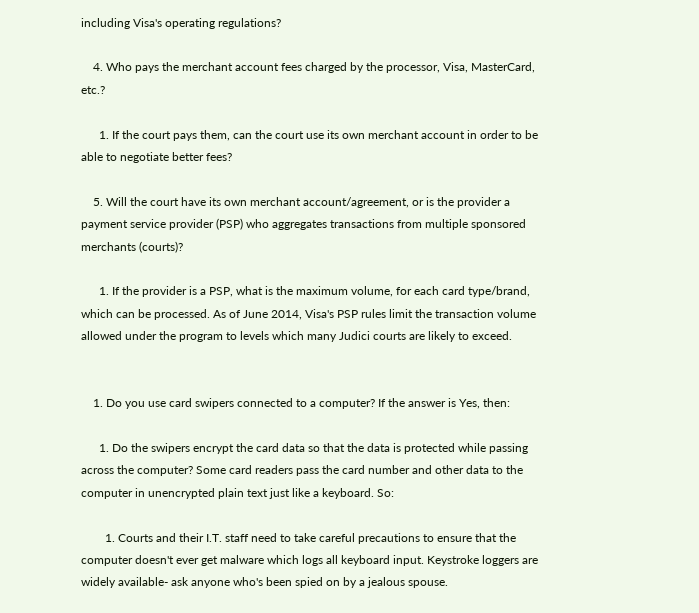including Visa's operating regulations?

    4. Who pays the merchant account fees charged by the processor, Visa, MasterCard, etc.?

      1. If the court pays them, can the court use its own merchant account in order to be able to negotiate better fees?

    5. Will the court have its own merchant account/agreement, or is the provider a payment service provider (PSP) who aggregates transactions from multiple sponsored merchants (courts)?

      1. If the provider is a PSP, what is the maximum volume, for each card type/brand, which can be processed. As of June 2014, Visa's PSP rules limit the transaction volume allowed under the program to levels which many Judici courts are likely to exceed.


    1. Do you use card swipers connected to a computer? If the answer is Yes, then:

      1. Do the swipers encrypt the card data so that the data is protected while passing across the computer? Some card readers pass the card number and other data to the computer in unencrypted plain text just like a keyboard. So:

        1. Courts and their I.T. staff need to take careful precautions to ensure that the computer doesn't ever get malware which logs all keyboard input. Keystroke loggers are widely available- ask anyone who's been spied on by a jealous spouse.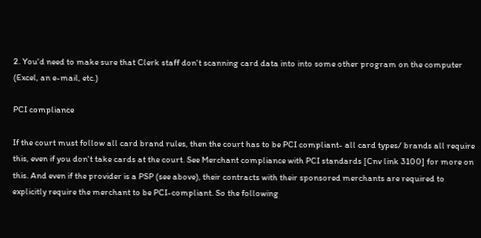2. You'd need to make sure that Clerk staff don't scanning card data into into some other program on the computer (Excel, an e-mail, etc.)

PCI compliance

If the court must follow all card brand rules, then the court has to be PCI compliant- all card types/ brands all require this, even if you don't take cards at the court. See Merchant compliance with PCI standards [Cnv link 3100] for more on this. And even if the provider is a PSP (see above), their contracts with their sponsored merchants are required to explicitly require the merchant to be PCI-compliant. So the following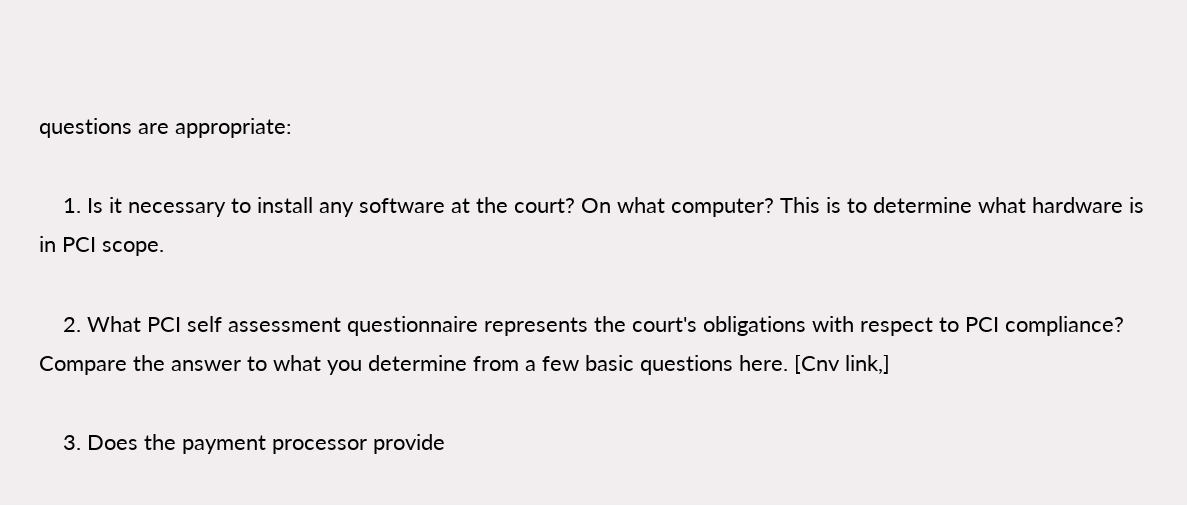questions are appropriate:

    1. Is it necessary to install any software at the court? On what computer? This is to determine what hardware is in PCI scope.

    2. What PCI self assessment questionnaire represents the court's obligations with respect to PCI compliance? Compare the answer to what you determine from a few basic questions here. [Cnv link,]

    3. Does the payment processor provide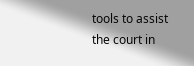tools to assist the court in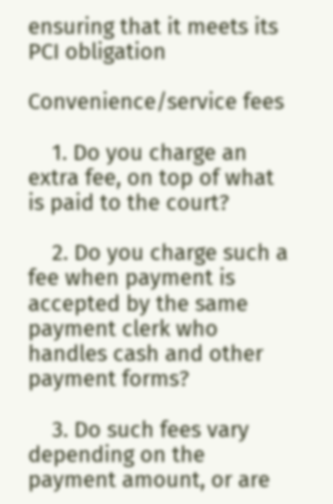ensuring that it meets its PCI obligation

Convenience/service fees

    1. Do you charge an extra fee, on top of what is paid to the court?

    2. Do you charge such a fee when payment is accepted by the same payment clerk who handles cash and other payment forms?

    3. Do such fees vary depending on the payment amount, or are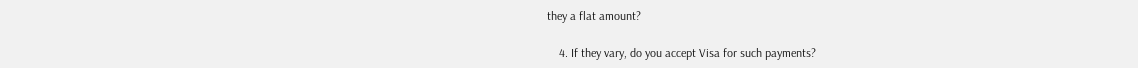they a flat amount?

    4. If they vary, do you accept Visa for such payments?